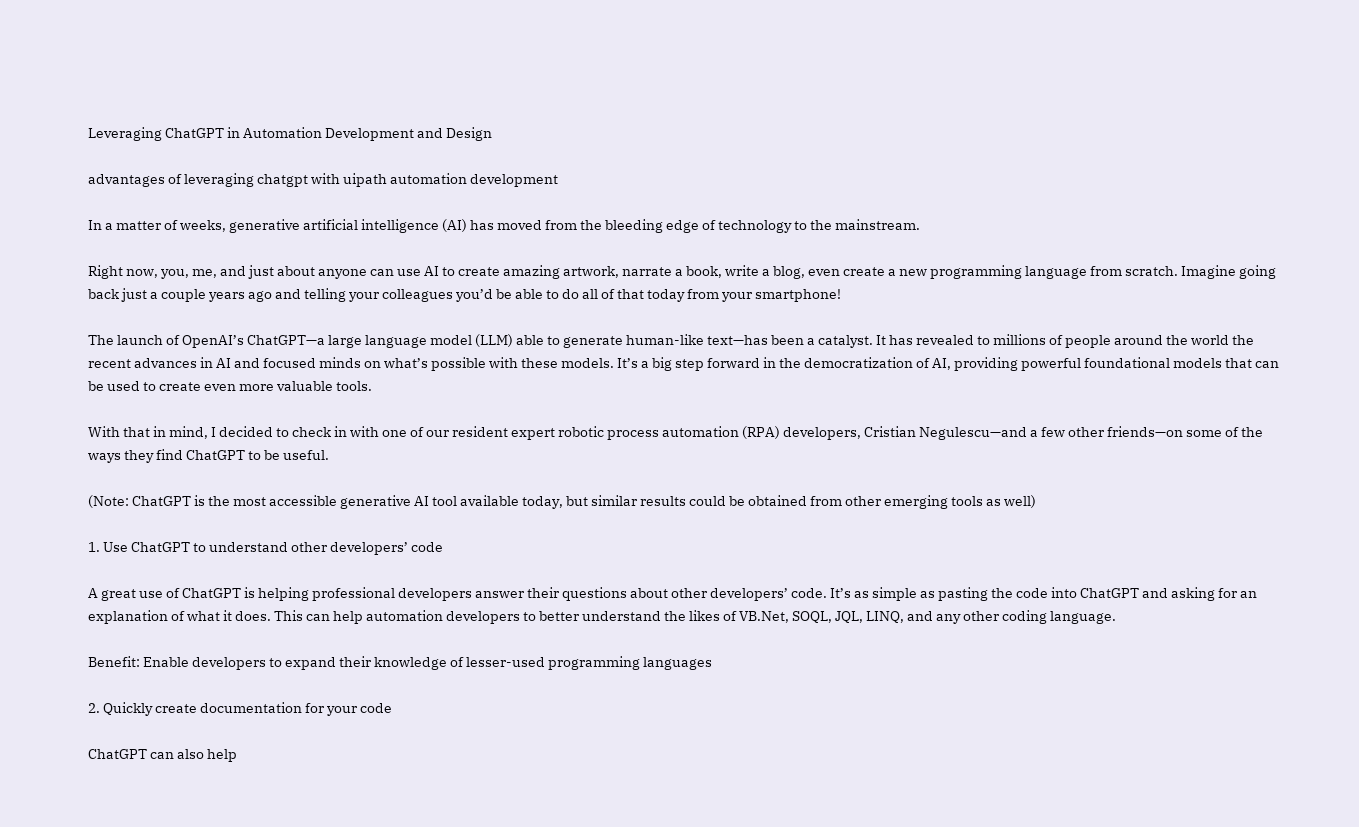Leveraging ChatGPT in Automation Development and Design

advantages of leveraging chatgpt with uipath automation development

In a matter of weeks, generative artificial intelligence (AI) has moved from the bleeding edge of technology to the mainstream.

Right now, you, me, and just about anyone can use AI to create amazing artwork, narrate a book, write a blog, even create a new programming language from scratch. Imagine going back just a couple years ago and telling your colleagues you’d be able to do all of that today from your smartphone!

The launch of OpenAI’s ChatGPT—a large language model (LLM) able to generate human-like text—has been a catalyst. It has revealed to millions of people around the world the recent advances in AI and focused minds on what’s possible with these models. It’s a big step forward in the democratization of AI, providing powerful foundational models that can be used to create even more valuable tools.

With that in mind, I decided to check in with one of our resident expert robotic process automation (RPA) developers, Cristian Negulescu—and a few other friends—on some of the ways they find ChatGPT to be useful.

(Note: ChatGPT is the most accessible generative AI tool available today, but similar results could be obtained from other emerging tools as well)

1. Use ChatGPT to understand other developers’ code

A great use of ChatGPT is helping professional developers answer their questions about other developers’ code. It’s as simple as pasting the code into ChatGPT and asking for an explanation of what it does. This can help automation developers to better understand the likes of VB.Net, SOQL, JQL, LINQ, and any other coding language.

Benefit: Enable developers to expand their knowledge of lesser-used programming languages

2. Quickly create documentation for your code

ChatGPT can also help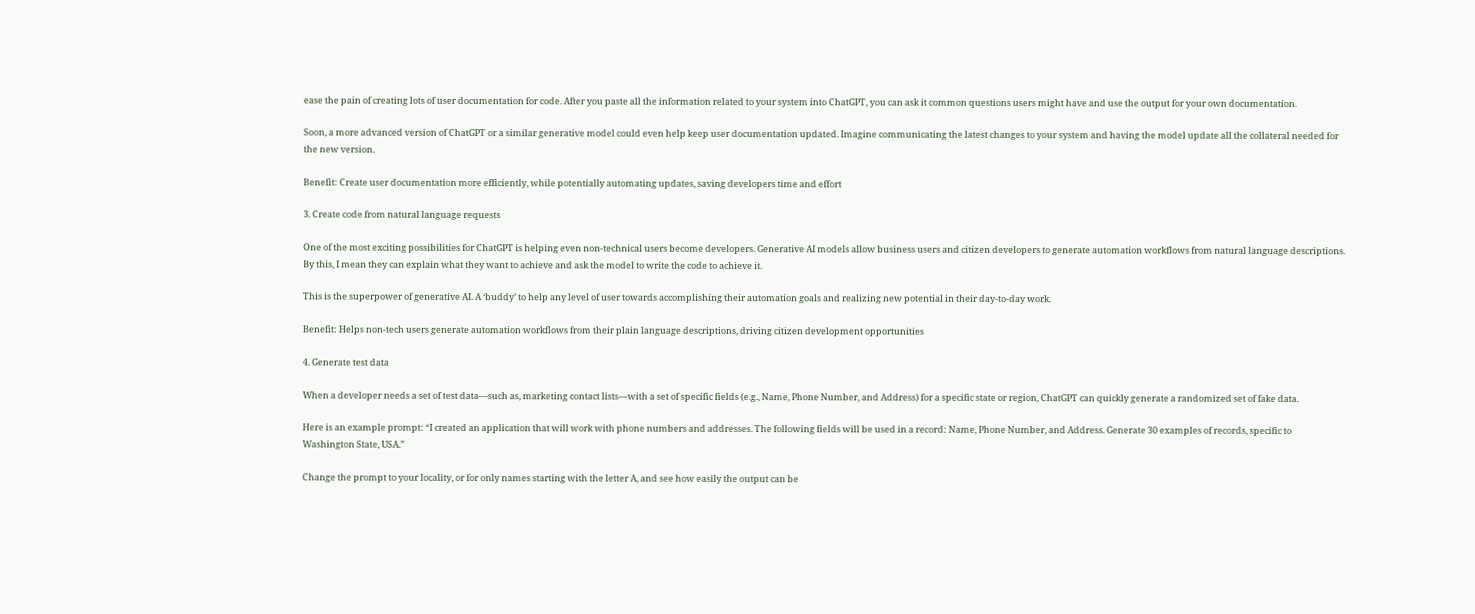ease the pain of creating lots of user documentation for code. After you paste all the information related to your system into ChatGPT, you can ask it common questions users might have and use the output for your own documentation.

Soon, a more advanced version of ChatGPT or a similar generative model could even help keep user documentation updated. Imagine communicating the latest changes to your system and having the model update all the collateral needed for the new version.

Benefit: Create user documentation more efficiently, while potentially automating updates, saving developers time and effort

3. Create code from natural language requests

One of the most exciting possibilities for ChatGPT is helping even non-technical users become developers. Generative AI models allow business users and citizen developers to generate automation workflows from natural language descriptions. By this, I mean they can explain what they want to achieve and ask the model to write the code to achieve it.

This is the superpower of generative AI. A ‘buddy’ to help any level of user towards accomplishing their automation goals and realizing new potential in their day-to-day work.

Benefit: Helps non-tech users generate automation workflows from their plain language descriptions, driving citizen development opportunities

4. Generate test data

When a developer needs a set of test data—such as, marketing contact lists—with a set of specific fields (e.g., Name, Phone Number, and Address) for a specific state or region, ChatGPT can quickly generate a randomized set of fake data.

Here is an example prompt: “I created an application that will work with phone numbers and addresses. The following fields will be used in a record: Name, Phone Number, and Address. Generate 30 examples of records, specific to Washington State, USA.”

Change the prompt to your locality, or for only names starting with the letter A, and see how easily the output can be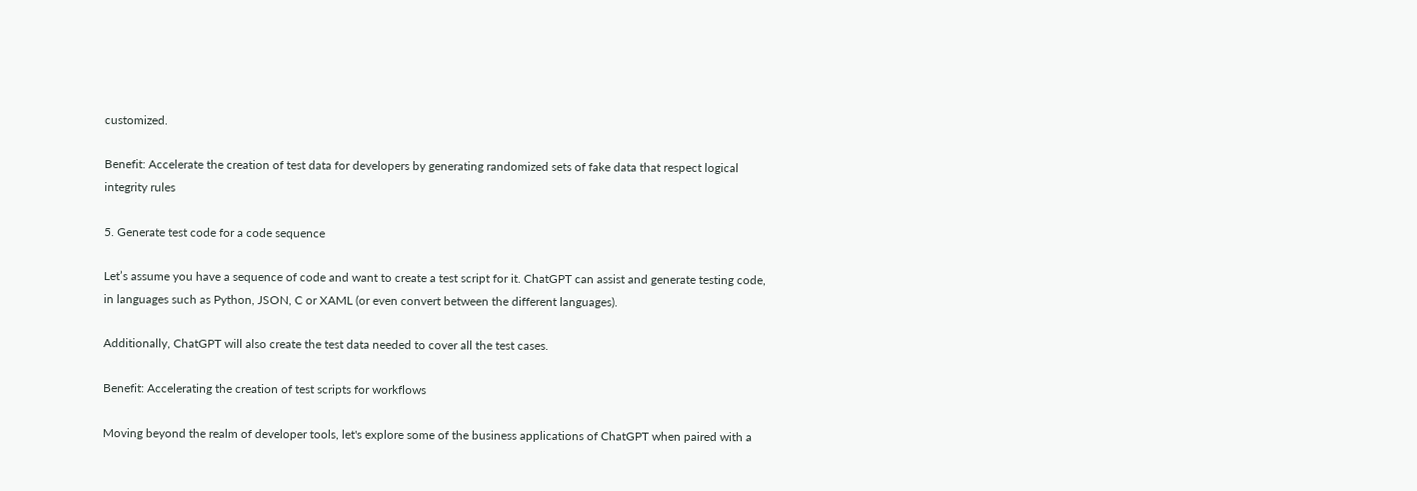customized.

Benefit: Accelerate the creation of test data for developers by generating randomized sets of fake data that respect logical integrity rules

5. Generate test code for a code sequence

Let’s assume you have a sequence of code and want to create a test script for it. ChatGPT can assist and generate testing code, in languages such as Python, JSON, C or XAML (or even convert between the different languages).

Additionally, ChatGPT will also create the test data needed to cover all the test cases.

Benefit: Accelerating the creation of test scripts for workflows

Moving beyond the realm of developer tools, let's explore some of the business applications of ChatGPT when paired with a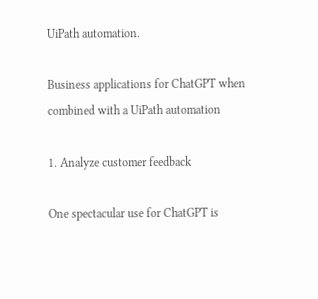UiPath automation.

Business applications for ChatGPT when combined with a UiPath automation

1. Analyze customer feedback

One spectacular use for ChatGPT is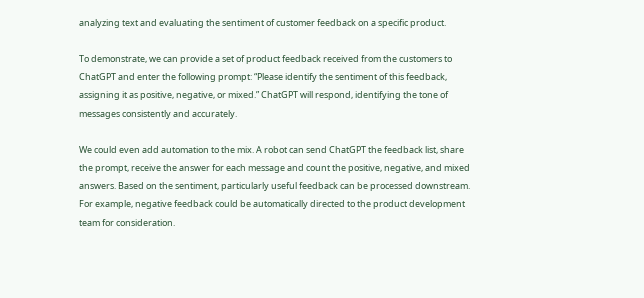analyzing text and evaluating the sentiment of customer feedback on a specific product.

To demonstrate, we can provide a set of product feedback received from the customers to ChatGPT and enter the following prompt: “Please identify the sentiment of this feedback, assigning it as positive, negative, or mixed.” ChatGPT will respond, identifying the tone of messages consistently and accurately.

We could even add automation to the mix. A robot can send ChatGPT the feedback list, share the prompt, receive the answer for each message and count the positive, negative, and mixed answers. Based on the sentiment, particularly useful feedback can be processed downstream. For example, negative feedback could be automatically directed to the product development team for consideration.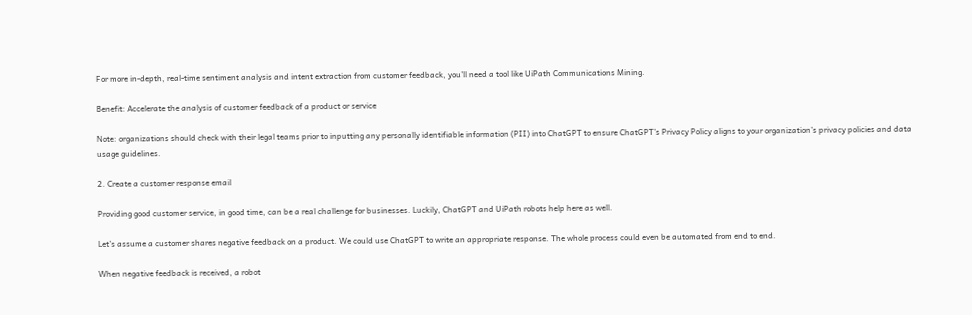For more in-depth, real-time sentiment analysis and intent extraction from customer feedback, you’ll need a tool like UiPath Communications Mining.

Benefit: Accelerate the analysis of customer feedback of a product or service

Note: organizations should check with their legal teams prior to inputting any personally identifiable information (PII) into ChatGPT to ensure ChatGPT’s Privacy Policy aligns to your organization’s privacy policies and data usage guidelines.

2. Create a customer response email

Providing good customer service, in good time, can be a real challenge for businesses. Luckily, ChatGPT and UiPath robots help here as well.

Let’s assume a customer shares negative feedback on a product. We could use ChatGPT to write an appropriate response. The whole process could even be automated from end to end.

When negative feedback is received, a robot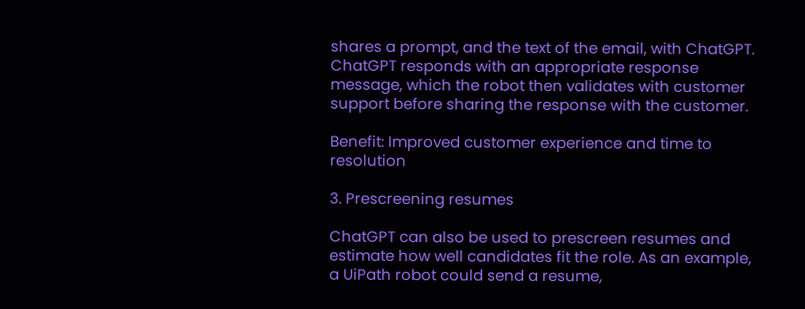shares a prompt, and the text of the email, with ChatGPT. ChatGPT responds with an appropriate response message, which the robot then validates with customer support before sharing the response with the customer.

Benefit: Improved customer experience and time to resolution

3. Prescreening resumes

ChatGPT can also be used to prescreen resumes and estimate how well candidates fit the role. As an example, a UiPath robot could send a resume,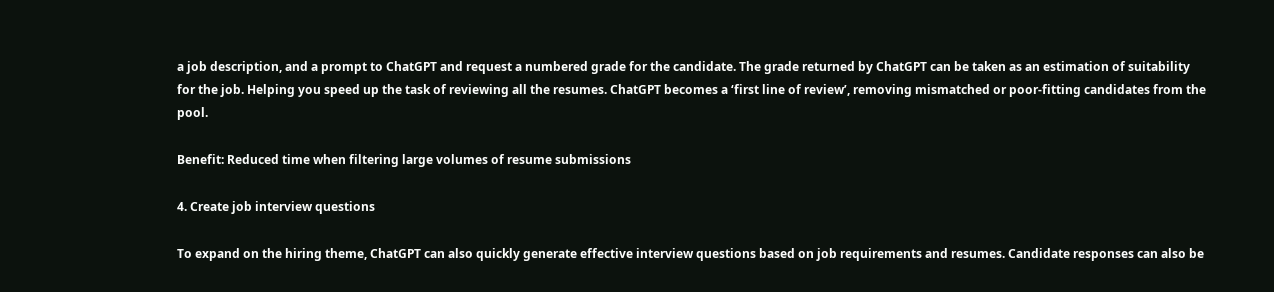a job description, and a prompt to ChatGPT and request a numbered grade for the candidate. The grade returned by ChatGPT can be taken as an estimation of suitability for the job. Helping you speed up the task of reviewing all the resumes. ChatGPT becomes a ‘first line of review’, removing mismatched or poor-fitting candidates from the pool.

Benefit: Reduced time when filtering large volumes of resume submissions

4. Create job interview questions

To expand on the hiring theme, ChatGPT can also quickly generate effective interview questions based on job requirements and resumes. Candidate responses can also be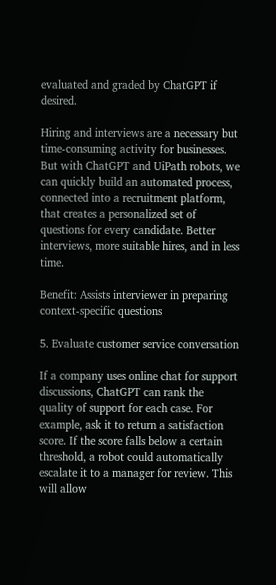evaluated and graded by ChatGPT if desired.

Hiring and interviews are a necessary but time-consuming activity for businesses. But with ChatGPT and UiPath robots, we can quickly build an automated process, connected into a recruitment platform, that creates a personalized set of questions for every candidate. Better interviews, more suitable hires, and in less time.

Benefit: Assists interviewer in preparing context-specific questions

5. Evaluate customer service conversation

If a company uses online chat for support discussions, ChatGPT can rank the quality of support for each case. For example, ask it to return a satisfaction score. If the score falls below a certain threshold, a robot could automatically escalate it to a manager for review. This will allow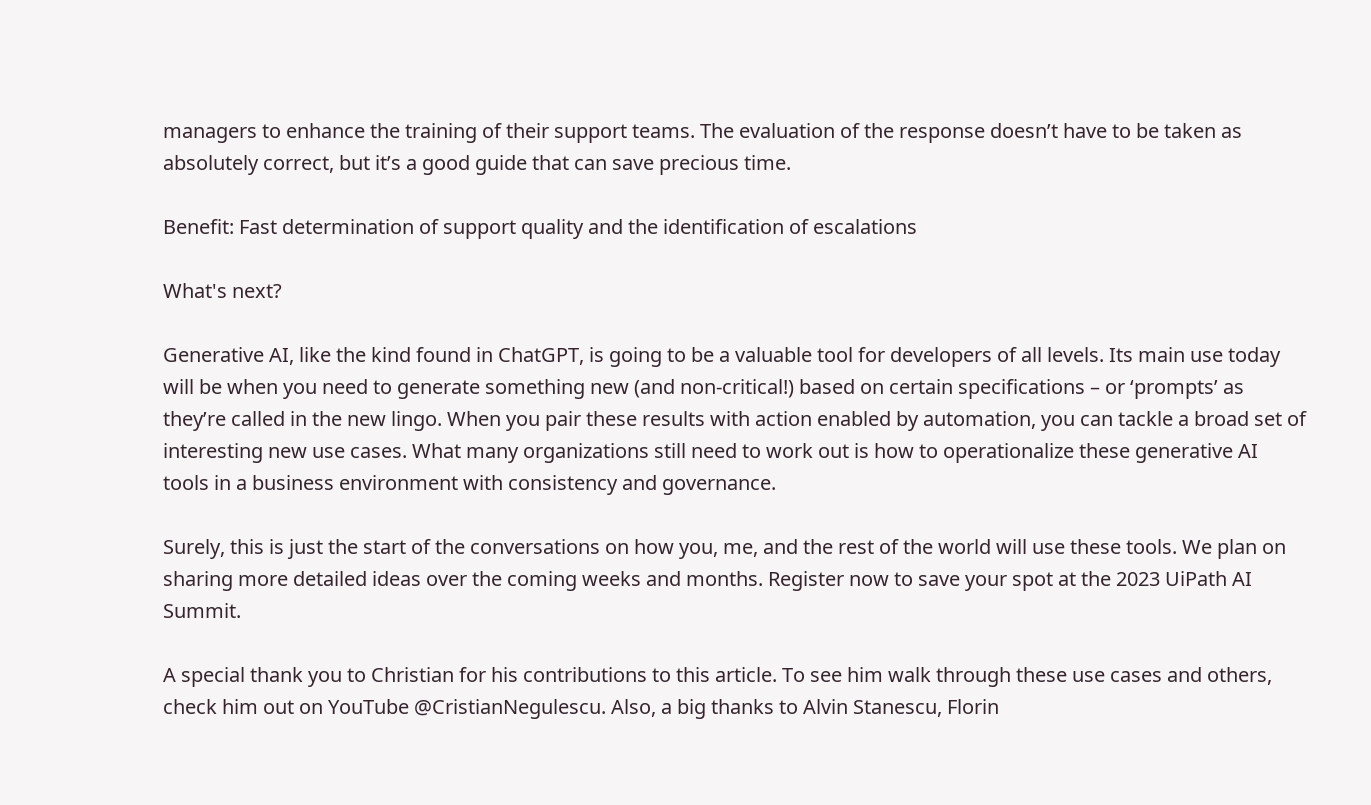managers to enhance the training of their support teams. The evaluation of the response doesn’t have to be taken as absolutely correct, but it’s a good guide that can save precious time.

Benefit: Fast determination of support quality and the identification of escalations

What's next?

Generative AI, like the kind found in ChatGPT, is going to be a valuable tool for developers of all levels. Its main use today will be when you need to generate something new (and non-critical!) based on certain specifications – or ‘prompts’ as they’re called in the new lingo. When you pair these results with action enabled by automation, you can tackle a broad set of interesting new use cases. What many organizations still need to work out is how to operationalize these generative AI tools in a business environment with consistency and governance.

Surely, this is just the start of the conversations on how you, me, and the rest of the world will use these tools. We plan on sharing more detailed ideas over the coming weeks and months. Register now to save your spot at the 2023 UiPath AI Summit.

A special thank you to Christian for his contributions to this article. To see him walk through these use cases and others, check him out on YouTube @CristianNegulescu. Also, a big thanks to Alvin Stanescu, Florin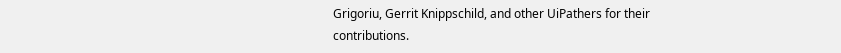Grigoriu, Gerrit Knippschild, and other UiPathers for their contributions.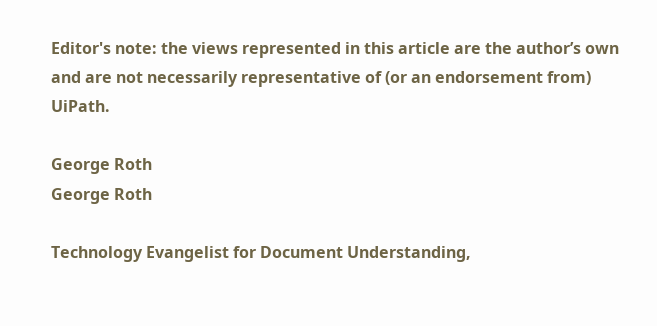Editor's note: the views represented in this article are the author’s own and are not necessarily representative of (or an endorsement from) UiPath.

George Roth
George Roth

Technology Evangelist for Document Understanding,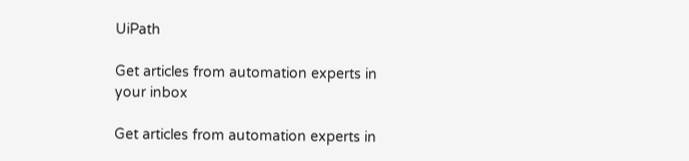UiPath

Get articles from automation experts in your inbox

Get articles from automation experts in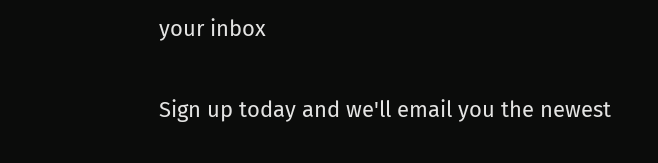your inbox

Sign up today and we'll email you the newest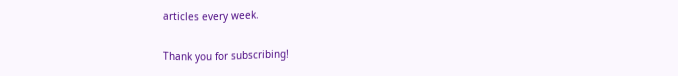articles every week.

Thank you for subscribing!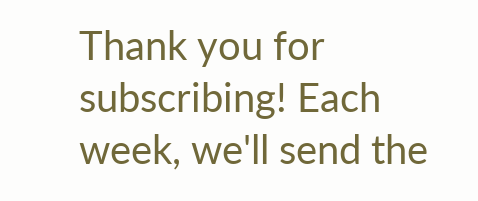Thank you for subscribing! Each week, we'll send the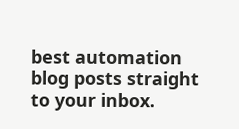best automation blog posts straight to your inbox.